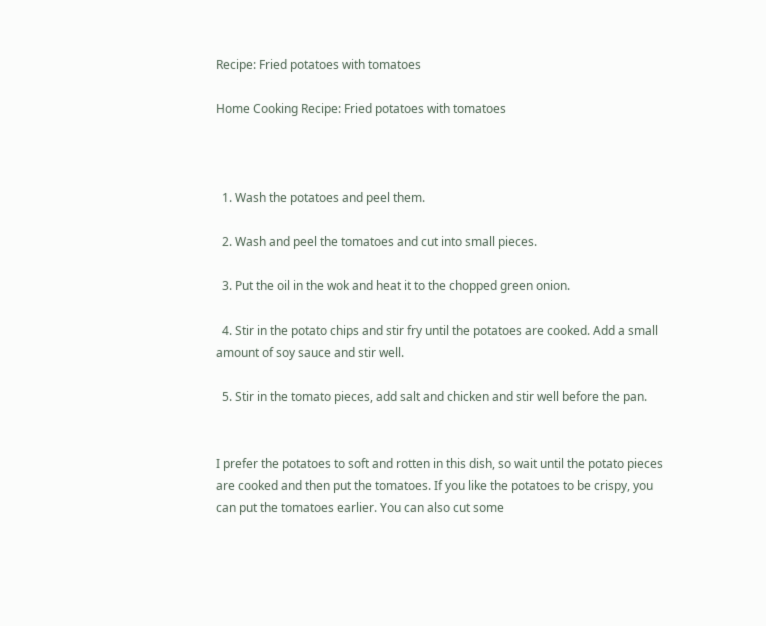Recipe: Fried potatoes with tomatoes

Home Cooking Recipe: Fried potatoes with tomatoes



  1. Wash the potatoes and peel them.

  2. Wash and peel the tomatoes and cut into small pieces.

  3. Put the oil in the wok and heat it to the chopped green onion.

  4. Stir in the potato chips and stir fry until the potatoes are cooked. Add a small amount of soy sauce and stir well.

  5. Stir in the tomato pieces, add salt and chicken and stir well before the pan.


I prefer the potatoes to soft and rotten in this dish, so wait until the potato pieces are cooked and then put the tomatoes. If you like the potatoes to be crispy, you can put the tomatoes earlier. You can also cut some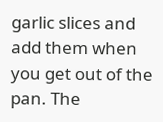garlic slices and add them when you get out of the pan. The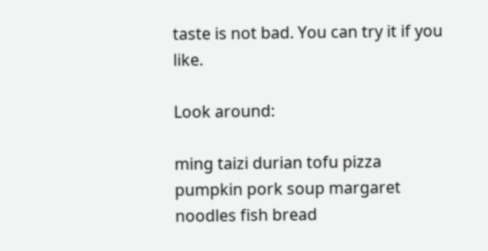taste is not bad. You can try it if you like.

Look around:

ming taizi durian tofu pizza pumpkin pork soup margaret noodles fish bread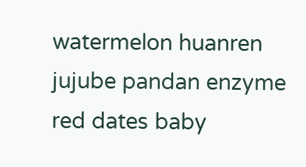watermelon huanren jujube pandan enzyme red dates baby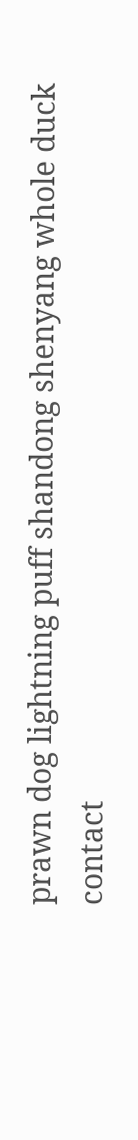prawn dog lightning puff shandong shenyang whole duck contact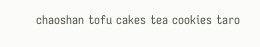chaoshan tofu cakes tea cookies taro